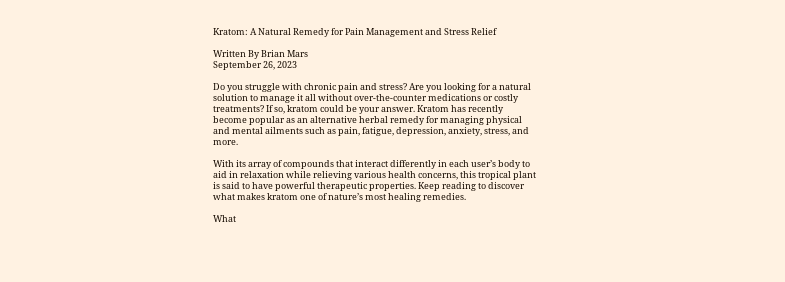Kratom: A Natural Remedy for Pain Management and Stress Relief

Written By Brian Mars
September 26, 2023

Do you struggle with chronic pain and stress? Are you looking for a natural solution to manage it all without over-the-counter medications or costly treatments? If so, kratom could be your answer. Kratom has recently become popular as an alternative herbal remedy for managing physical and mental ailments such as pain, fatigue, depression, anxiety, stress, and more.

With its array of compounds that interact differently in each user’s body to aid in relaxation while relieving various health concerns, this tropical plant is said to have powerful therapeutic properties. Keep reading to discover what makes kratom one of nature’s most healing remedies.

What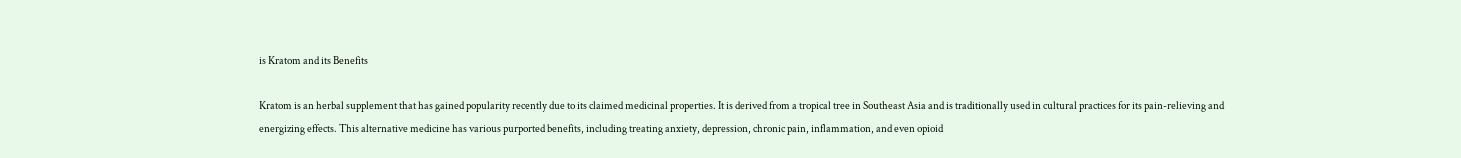is Kratom and its Benefits

Kratom is an herbal supplement that has gained popularity recently due to its claimed medicinal properties. It is derived from a tropical tree in Southeast Asia and is traditionally used in cultural practices for its pain-relieving and energizing effects. This alternative medicine has various purported benefits, including treating anxiety, depression, chronic pain, inflammation, and even opioid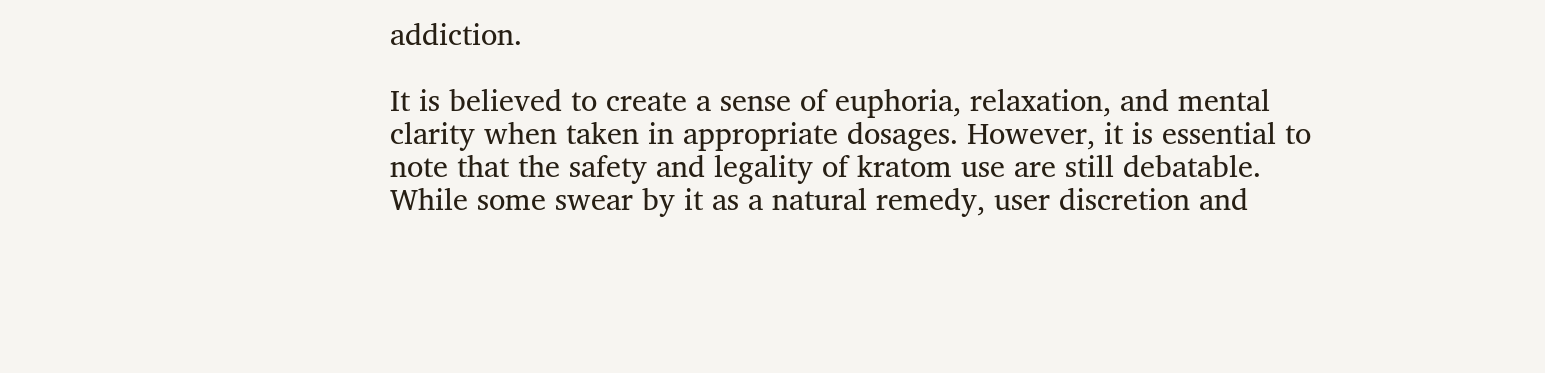addiction.

It is believed to create a sense of euphoria, relaxation, and mental clarity when taken in appropriate dosages. However, it is essential to note that the safety and legality of kratom use are still debatable. While some swear by it as a natural remedy, user discretion and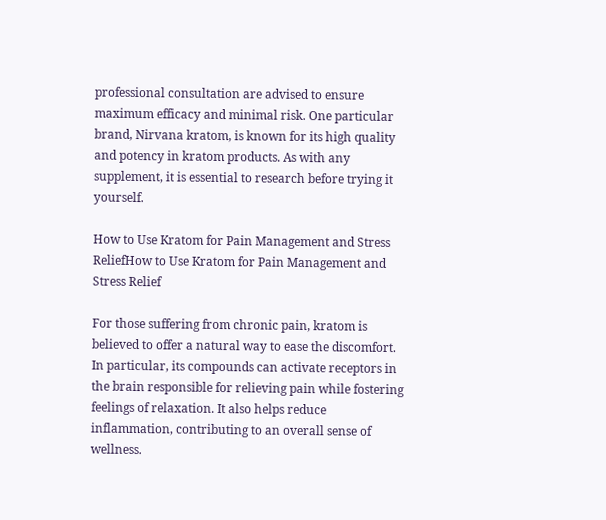professional consultation are advised to ensure maximum efficacy and minimal risk. One particular brand, Nirvana kratom, is known for its high quality and potency in kratom products. As with any supplement, it is essential to research before trying it yourself.

How to Use Kratom for Pain Management and Stress ReliefHow to Use Kratom for Pain Management and Stress Relief

For those suffering from chronic pain, kratom is believed to offer a natural way to ease the discomfort. In particular, its compounds can activate receptors in the brain responsible for relieving pain while fostering feelings of relaxation. It also helps reduce inflammation, contributing to an overall sense of wellness.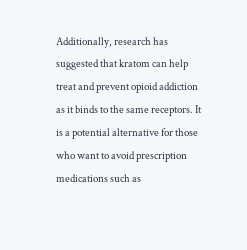Additionally, research has suggested that kratom can help treat and prevent opioid addiction as it binds to the same receptors. It is a potential alternative for those who want to avoid prescription medications such as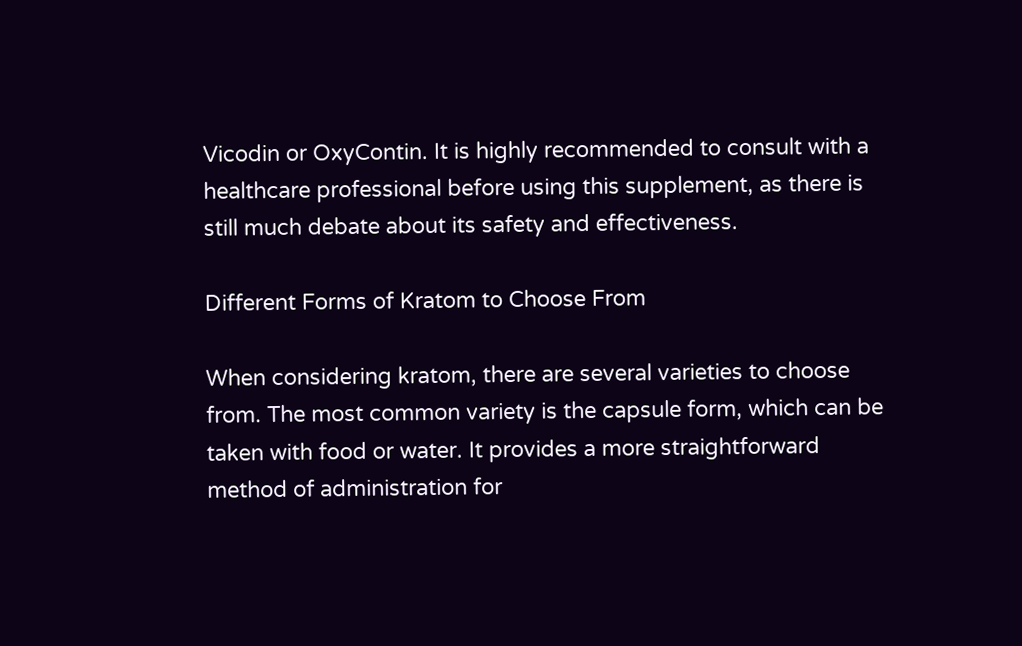Vicodin or OxyContin. It is highly recommended to consult with a healthcare professional before using this supplement, as there is still much debate about its safety and effectiveness.

Different Forms of Kratom to Choose From

When considering kratom, there are several varieties to choose from. The most common variety is the capsule form, which can be taken with food or water. It provides a more straightforward method of administration for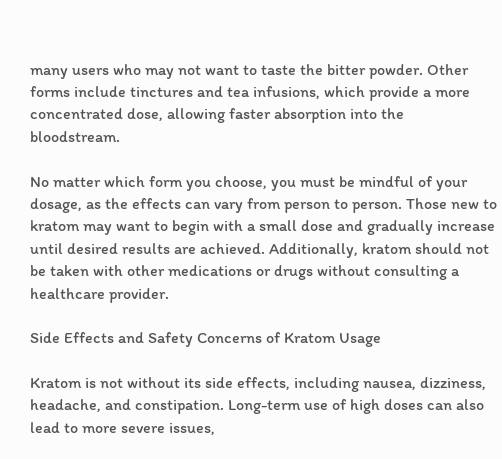many users who may not want to taste the bitter powder. Other forms include tinctures and tea infusions, which provide a more concentrated dose, allowing faster absorption into the bloodstream.

No matter which form you choose, you must be mindful of your dosage, as the effects can vary from person to person. Those new to kratom may want to begin with a small dose and gradually increase until desired results are achieved. Additionally, kratom should not be taken with other medications or drugs without consulting a healthcare provider.

Side Effects and Safety Concerns of Kratom Usage

Kratom is not without its side effects, including nausea, dizziness, headache, and constipation. Long-term use of high doses can also lead to more severe issues,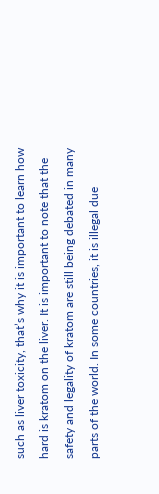such as liver toxicity, that’s why it is important to learn how hard is kratom on the liver. It is important to note that the safety and legality of kratom are still being debated in many parts of the world. In some countries, it is illegal due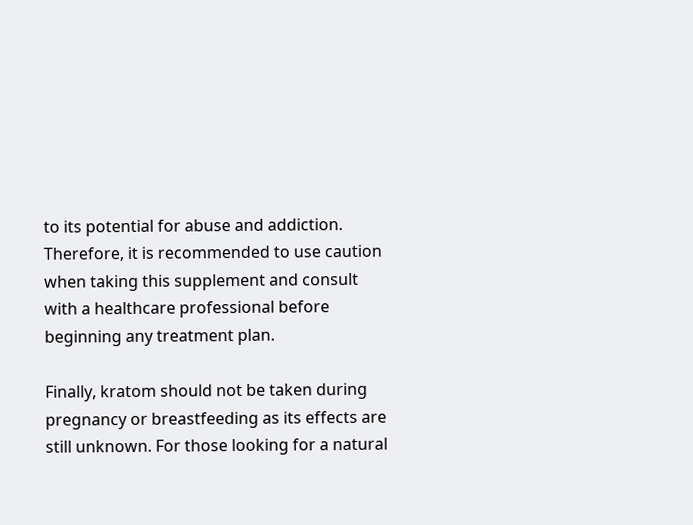to its potential for abuse and addiction. Therefore, it is recommended to use caution when taking this supplement and consult with a healthcare professional before beginning any treatment plan.

Finally, kratom should not be taken during pregnancy or breastfeeding as its effects are still unknown. For those looking for a natural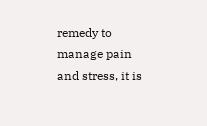remedy to manage pain and stress, it is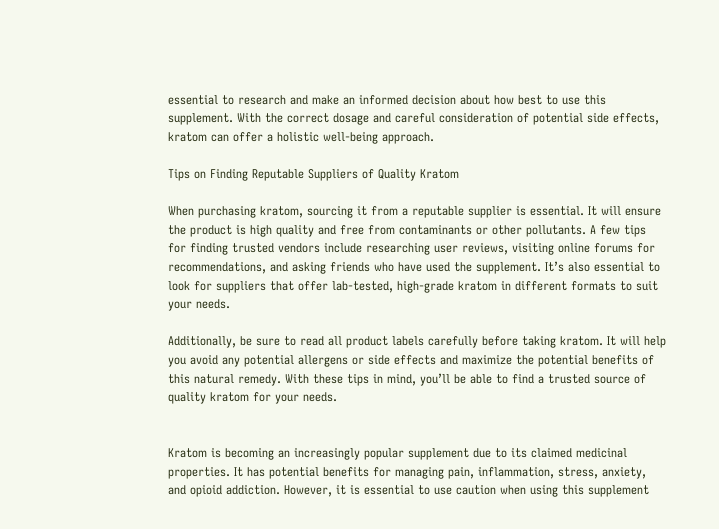essential to research and make an informed decision about how best to use this supplement. With the correct dosage and careful consideration of potential side effects, kratom can offer a holistic well-being approach.

Tips on Finding Reputable Suppliers of Quality Kratom

When purchasing kratom, sourcing it from a reputable supplier is essential. It will ensure the product is high quality and free from contaminants or other pollutants. A few tips for finding trusted vendors include researching user reviews, visiting online forums for recommendations, and asking friends who have used the supplement. It’s also essential to look for suppliers that offer lab-tested, high-grade kratom in different formats to suit your needs.

Additionally, be sure to read all product labels carefully before taking kratom. It will help you avoid any potential allergens or side effects and maximize the potential benefits of this natural remedy. With these tips in mind, you’ll be able to find a trusted source of quality kratom for your needs.


Kratom is becoming an increasingly popular supplement due to its claimed medicinal properties. It has potential benefits for managing pain, inflammation, stress, anxiety, and opioid addiction. However, it is essential to use caution when using this supplement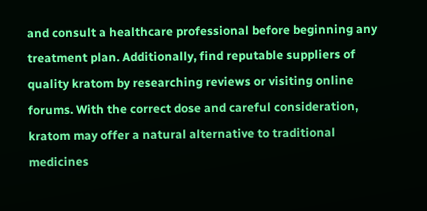and consult a healthcare professional before beginning any treatment plan. Additionally, find reputable suppliers of quality kratom by researching reviews or visiting online forums. With the correct dose and careful consideration, kratom may offer a natural alternative to traditional medicines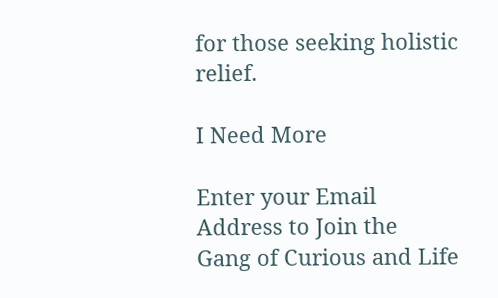for those seeking holistic relief.

I Need More

Enter your Email Address to Join the
Gang of Curious and Life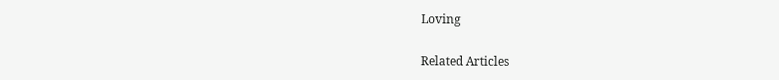Loving

Related Articles